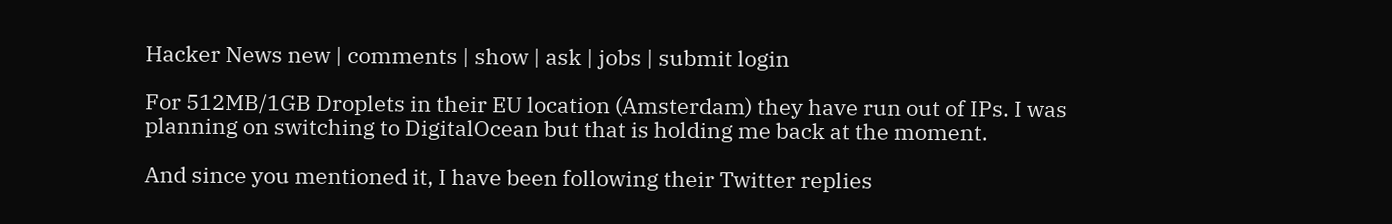Hacker News new | comments | show | ask | jobs | submit login

For 512MB/1GB Droplets in their EU location (Amsterdam) they have run out of IPs. I was planning on switching to DigitalOcean but that is holding me back at the moment.

And since you mentioned it, I have been following their Twitter replies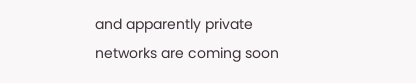and apparently private networks are coming soon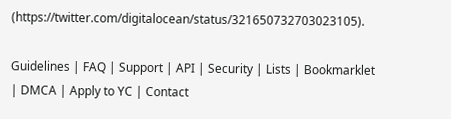(https://twitter.com/digitalocean/status/321650732703023105).

Guidelines | FAQ | Support | API | Security | Lists | Bookmarklet | DMCA | Apply to YC | Contact